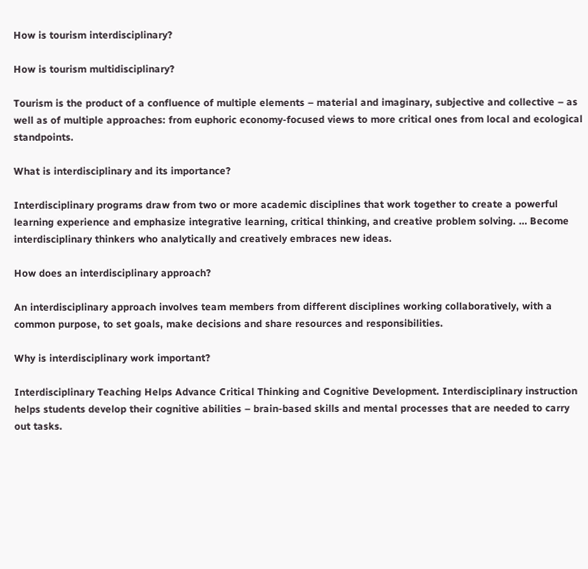How is tourism interdisciplinary?

How is tourism multidisciplinary?

Tourism is the product of a confluence of multiple elements – material and imaginary, subjective and collective – as well as of multiple approaches: from euphoric economy-focused views to more critical ones from local and ecological standpoints.

What is interdisciplinary and its importance?

Interdisciplinary programs draw from two or more academic disciplines that work together to create a powerful learning experience and emphasize integrative learning, critical thinking, and creative problem solving. … Become interdisciplinary thinkers who analytically and creatively embraces new ideas.

How does an interdisciplinary approach?

An interdisciplinary approach involves team members from different disciplines working collaboratively, with a common purpose, to set goals, make decisions and share resources and responsibilities.

Why is interdisciplinary work important?

Interdisciplinary Teaching Helps Advance Critical Thinking and Cognitive Development. Interdisciplinary instruction helps students develop their cognitive abilities – brain-based skills and mental processes that are needed to carry out tasks.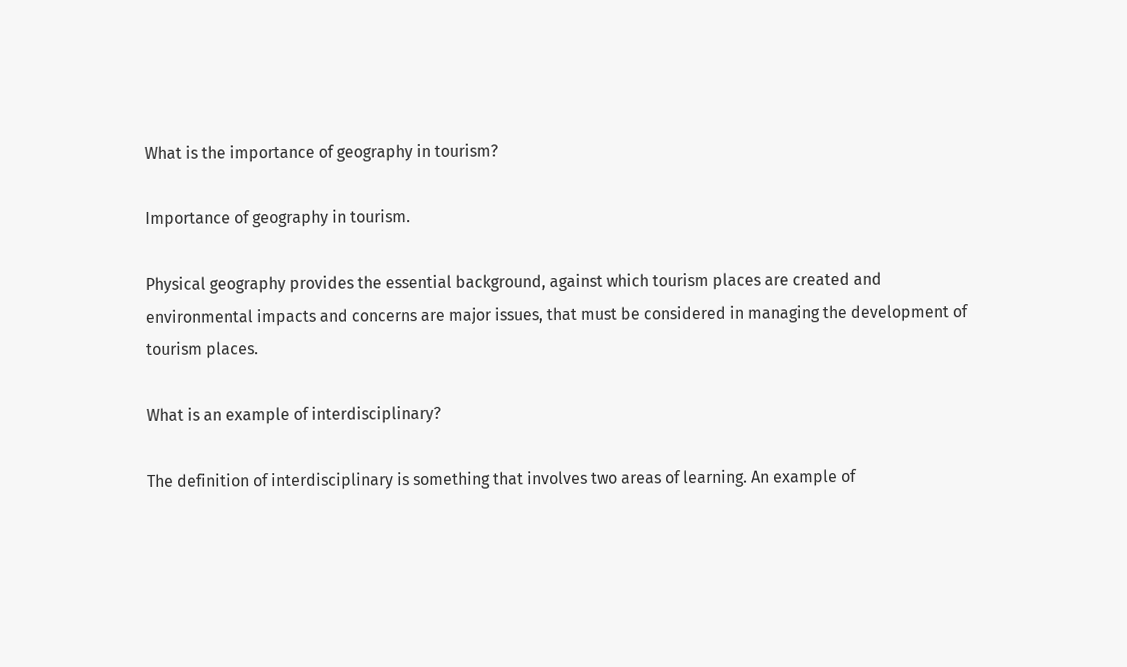What is the importance of geography in tourism?

Importance of geography in tourism.

Physical geography provides the essential background, against which tourism places are created and environmental impacts and concerns are major issues, that must be considered in managing the development of tourism places.

What is an example of interdisciplinary?

The definition of interdisciplinary is something that involves two areas of learning. An example of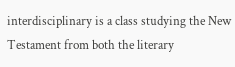interdisciplinary is a class studying the New Testament from both the literary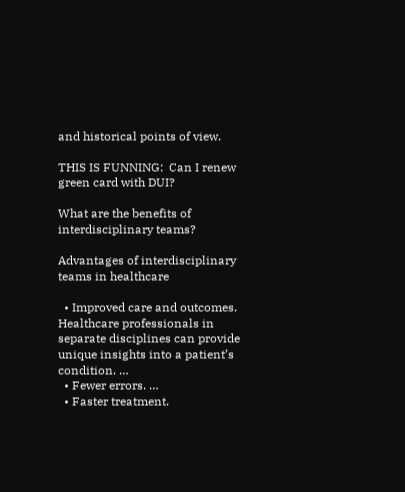and historical points of view.

THIS IS FUNNING:  Can I renew green card with DUI?

What are the benefits of interdisciplinary teams?

Advantages of interdisciplinary teams in healthcare

  • Improved care and outcomes. Healthcare professionals in separate disciplines can provide unique insights into a patient’s condition. …
  • Fewer errors. …
  • Faster treatment.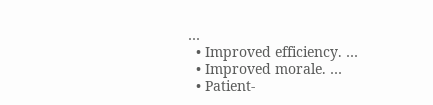…
  • Improved efficiency. …
  • Improved morale. …
  • Patient-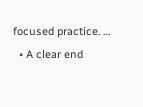focused practice. …
  • A clear end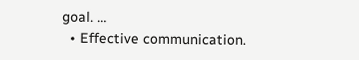goal. …
  • Effective communication.